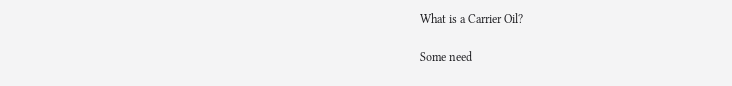What is a Carrier Oil?

Some need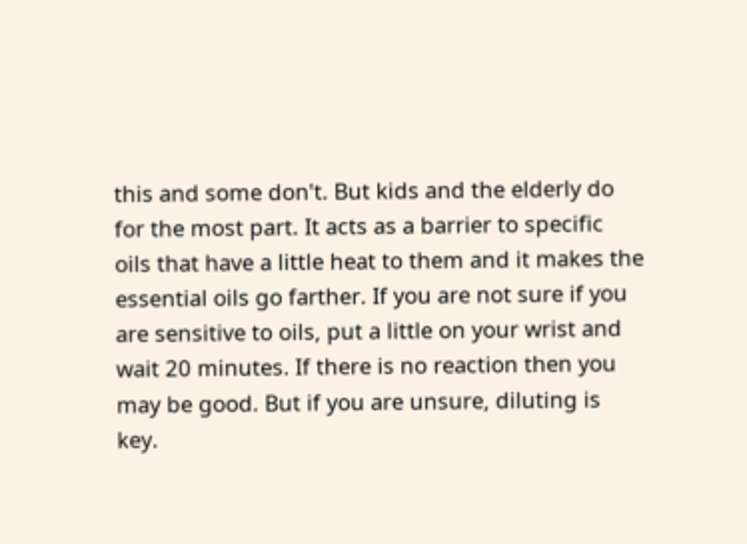this and some don't. But kids and the elderly do for the most part. It acts as a barrier to specific oils that have a little heat to them and it makes the essential oils go farther. If you are not sure if you are sensitive to oils, put a little on your wrist and wait 20 minutes. If there is no reaction then you may be good. But if you are unsure, diluting is key.